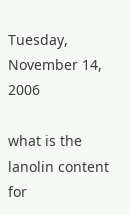Tuesday, November 14, 2006

what is the lanolin content for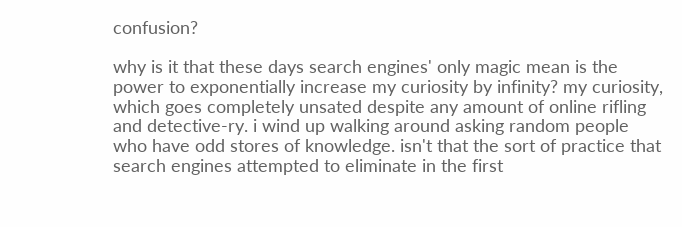confusion?

why is it that these days search engines' only magic mean is the power to exponentially increase my curiosity by infinity? my curiosity, which goes completely unsated despite any amount of online rifling and detective-ry. i wind up walking around asking random people who have odd stores of knowledge. isn't that the sort of practice that search engines attempted to eliminate in the first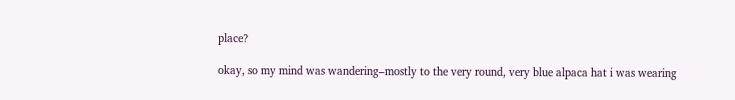place?

okay, so my mind was wandering–mostly to the very round, very blue alpaca hat i was wearing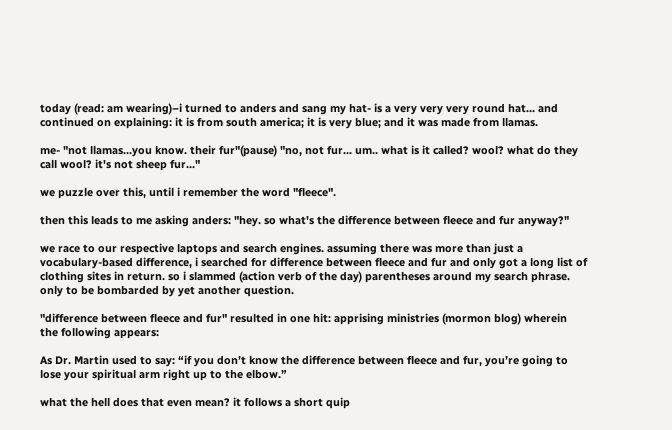today (read: am wearing)–i turned to anders and sang my hat- is a very very very round hat... and continued on explaining: it is from south america; it is very blue; and it was made from llamas.

me- "not llamas...you know. their fur"(pause) "no, not fur... um.. what is it called? wool? what do they call wool? it's not sheep fur..."

we puzzle over this, until i remember the word "fleece".

then this leads to me asking anders: "hey. so what's the difference between fleece and fur anyway?"

we race to our respective laptops and search engines. assuming there was more than just a vocabulary-based difference, i searched for difference between fleece and fur and only got a long list of clothing sites in return. so i slammed (action verb of the day) parentheses around my search phrase. only to be bombarded by yet another question.

"difference between fleece and fur" resulted in one hit: apprising ministries (mormon blog) wherein the following appears:

As Dr. Martin used to say: “if you don’t know the difference between fleece and fur, you’re going to lose your spiritual arm right up to the elbow.”

what the hell does that even mean? it follows a short quip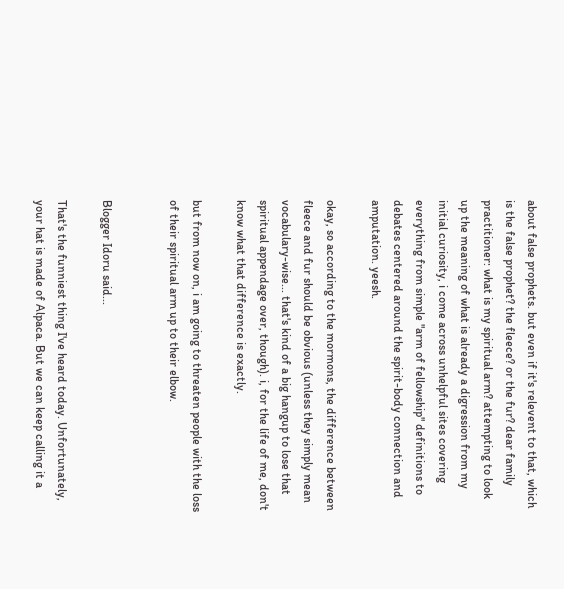about false prophets. but even if it's relevent to that, which is the false prophet? the fleece? or the fur? dear family practitioner: what is my spiritual arm? attempting to look up the meaning of what is already a digression from my initial curiosity, i come across unhelpful sites covering everything from simple "arm of fellowship" definitions to debates centered around the spirit-body connection and amputation. yeesh.

okay, so according to the mormons, the difference between fleece and fur should be obvious (unless they simply mean vocabulary-wise... that's kind of a big hangup to lose that spiritual appendage over, though). i, for the life of me, don't know what that difference is exactly.

but from now on, i am going to threaten people with the loss of their spiritual arm up to their elbow.


Blogger Idoru said...

That's the funniest thing I've heard today. Unfortunately, your hat is made of Alpaca. But we can keep calling it a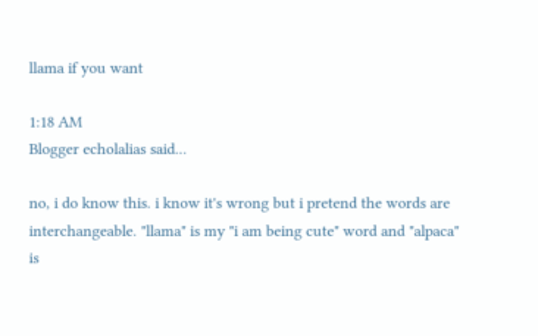llama if you want

1:18 AM
Blogger echolalias said...

no, i do know this. i know it's wrong but i pretend the words are interchangeable. "llama" is my "i am being cute" word and "alpaca" is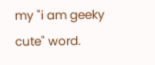my "i am geeky cute" word.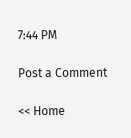7:44 PM

Post a Comment

<< Home